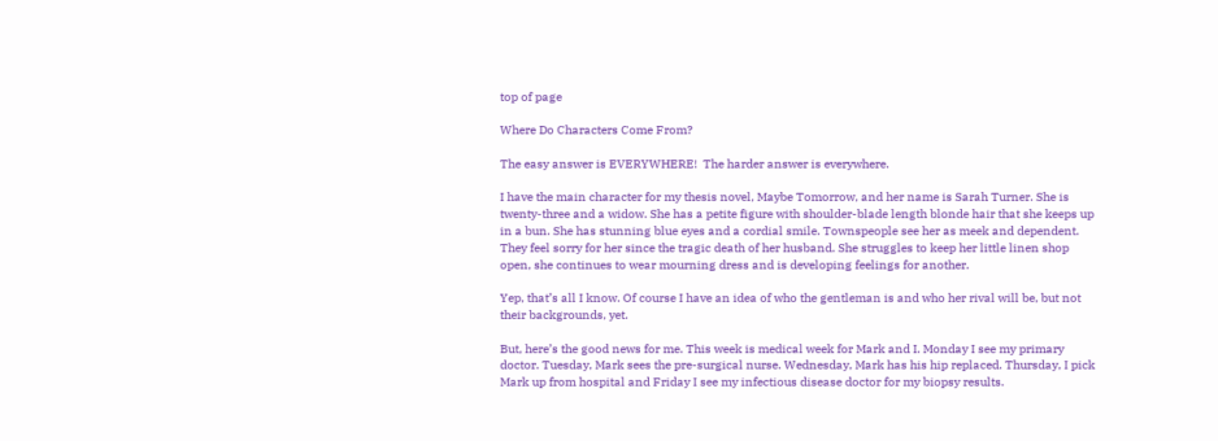top of page

Where Do Characters Come From?

The easy answer is EVERYWHERE!  The harder answer is everywhere.

I have the main character for my thesis novel, Maybe Tomorrow, and her name is Sarah Turner. She is twenty-three and a widow. She has a petite figure with shoulder-blade length blonde hair that she keeps up in a bun. She has stunning blue eyes and a cordial smile. Townspeople see her as meek and dependent. They feel sorry for her since the tragic death of her husband. She struggles to keep her little linen shop open, she continues to wear mourning dress and is developing feelings for another.

Yep, that’s all I know. Of course I have an idea of who the gentleman is and who her rival will be, but not their backgrounds, yet.

But, here’s the good news for me. This week is medical week for Mark and I. Monday I see my primary doctor. Tuesday, Mark sees the pre-surgical nurse. Wednesday, Mark has his hip replaced. Thursday, I pick Mark up from hospital and Friday I see my infectious disease doctor for my biopsy results.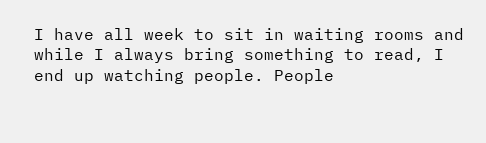I have all week to sit in waiting rooms and while I always bring something to read, I end up watching people. People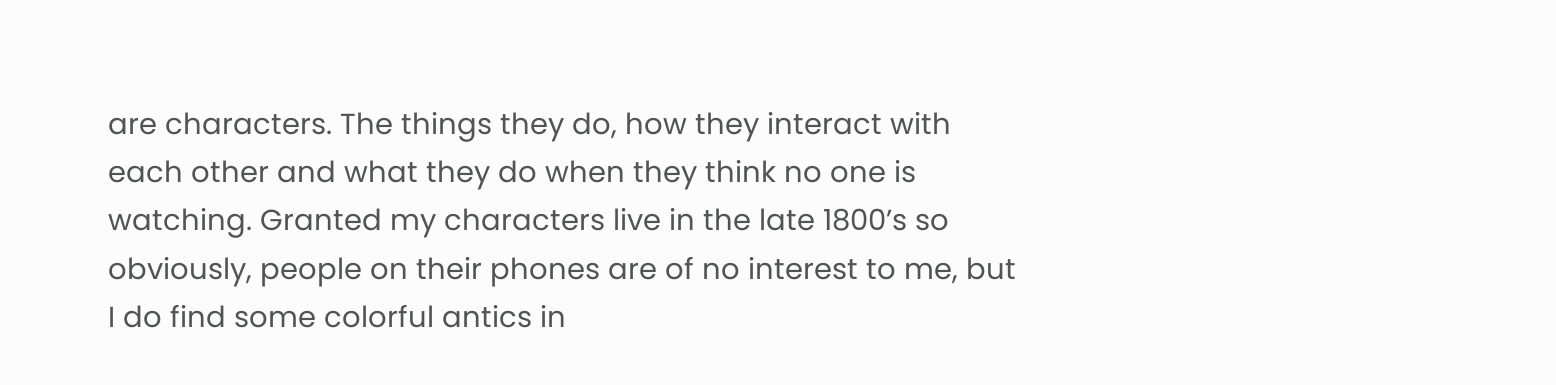are characters. The things they do, how they interact with each other and what they do when they think no one is watching. Granted my characters live in the late 1800’s so obviously, people on their phones are of no interest to me, but I do find some colorful antics in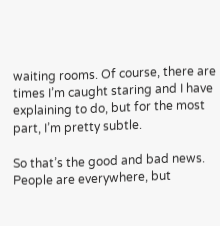waiting rooms. Of course, there are times I’m caught staring and I have explaining to do, but for the most part, I’m pretty subtle.

So that’s the good and bad news. People are everywhere, but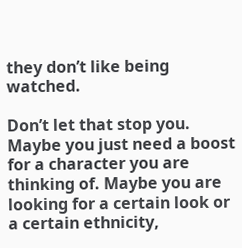they don’t like being watched.

Don’t let that stop you. Maybe you just need a boost for a character you are thinking of. Maybe you are looking for a certain look or a certain ethnicity,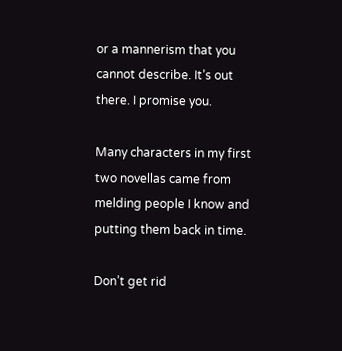or a mannerism that you cannot describe. It’s out there. I promise you.

Many characters in my first two novellas came from melding people I know and putting them back in time.

Don’t get rid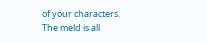of your characters. The meld is all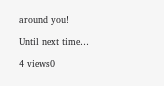around you!

Until next time…

4 views0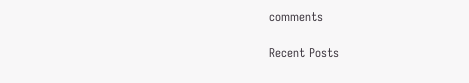comments

Recent Posts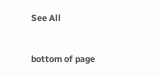See All


bottom of page